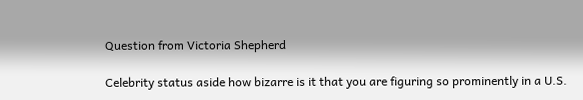Question from Victoria Shepherd

Celebrity status aside how bizarre is it that you are figuring so prominently in a U.S.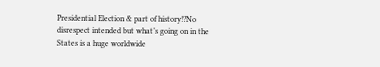Presidential Election & part of history!?No disrespect intended but what’s going on in the States is a huge worldwide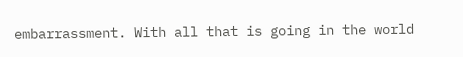embarrassment. With all that is going in the world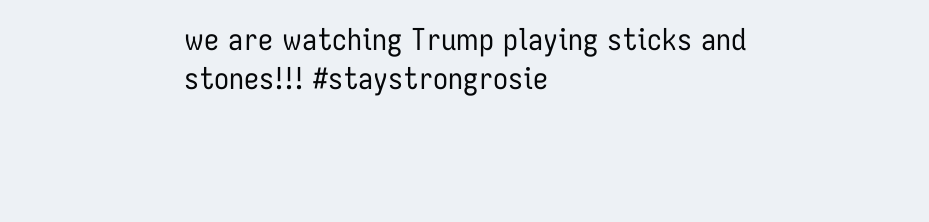we are watching Trump playing sticks and stones!!! #staystrongrosie